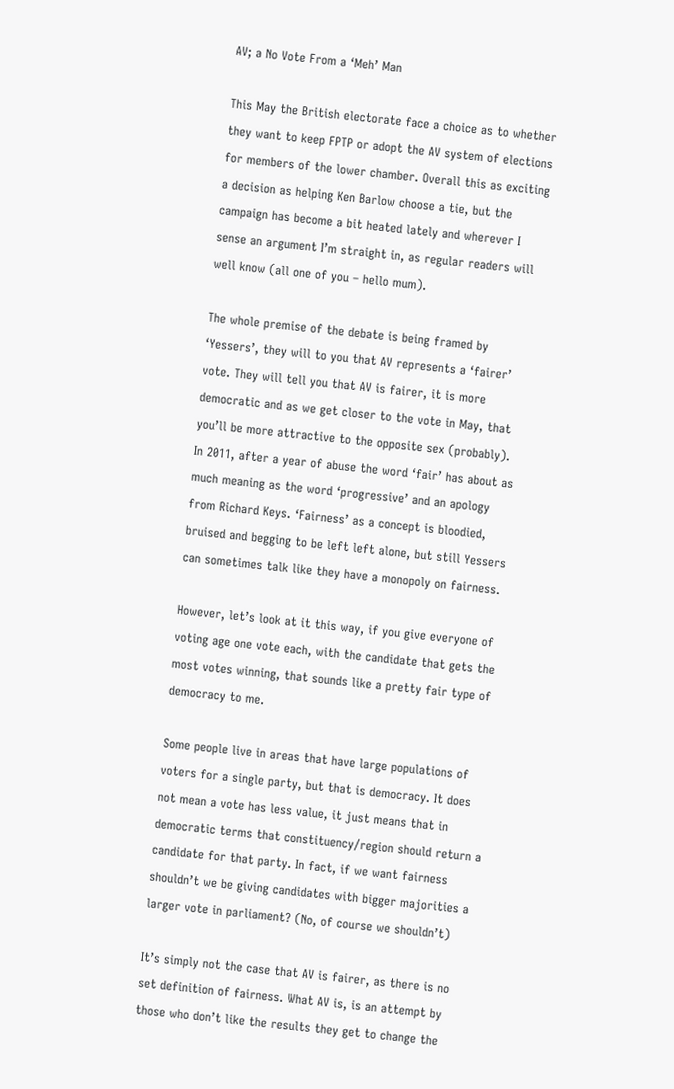AV; a No Vote From a ‘Meh’ Man

This May the British electorate face a choice as to whether they want to keep FPTP or adopt the AV system of elections for members of the lower chamber. Overall this as exciting a decision as helping Ken Barlow choose a tie, but the campaign has become a bit heated lately and wherever I sense an argument I’m straight in, as regular readers will well know (all one of you – hello mum).

The whole premise of the debate is being framed by ‘Yessers’, they will to you that AV represents a ‘fairer’ vote. They will tell you that AV is fairer, it is more democratic and as we get closer to the vote in May, that you’ll be more attractive to the opposite sex (probably).
In 2011, after a year of abuse the word ‘fair’ has about as much meaning as the word ‘progressive’ and an apology from Richard Keys. ‘Fairness’ as a concept is bloodied, bruised and begging to be left left alone, but still Yessers can sometimes talk like they have a monopoly on fairness.

However, let’s look at it this way, if you give everyone of voting age one vote each, with the candidate that gets the most votes winning, that sounds like a pretty fair type of democracy to me.

Some people live in areas that have large populations of voters for a single party, but that is democracy. It does not mean a vote has less value, it just means that in democratic terms that constituency/region should return a candidate for that party. In fact, if we want fairness shouldn’t we be giving candidates with bigger majorities a larger vote in parliament? (No, of course we shouldn’t)

It’s simply not the case that AV is fairer, as there is no set definition of fairness. What AV is, is an attempt by those who don’t like the results they get to change the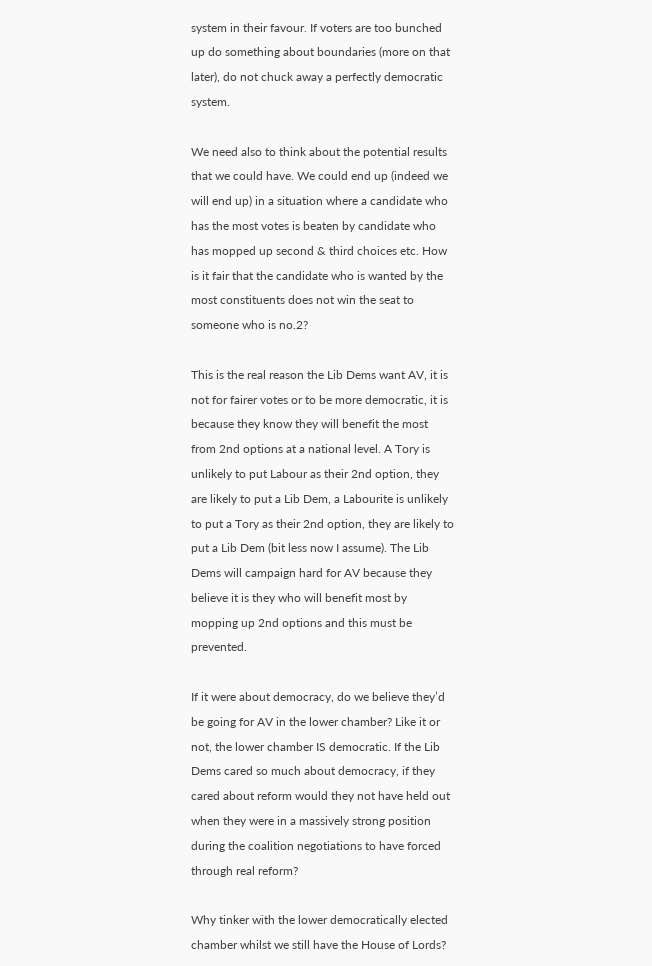system in their favour. If voters are too bunched up do something about boundaries (more on that later), do not chuck away a perfectly democratic system.

We need also to think about the potential results that we could have. We could end up (indeed we will end up) in a situation where a candidate who has the most votes is beaten by candidate who has mopped up second & third choices etc. How is it fair that the candidate who is wanted by the most constituents does not win the seat to someone who is no.2?

This is the real reason the Lib Dems want AV, it is not for fairer votes or to be more democratic, it is because they know they will benefit the most from 2nd options at a national level. A Tory is unlikely to put Labour as their 2nd option, they are likely to put a Lib Dem, a Labourite is unlikely to put a Tory as their 2nd option, they are likely to put a Lib Dem (bit less now I assume). The Lib Dems will campaign hard for AV because they believe it is they who will benefit most by mopping up 2nd options and this must be prevented.

If it were about democracy, do we believe they’d be going for AV in the lower chamber? Like it or not, the lower chamber IS democratic. If the Lib Dems cared so much about democracy, if they cared about reform would they not have held out when they were in a massively strong position during the coalition negotiations to have forced through real reform?

Why tinker with the lower democratically elected chamber whilst we still have the House of Lords?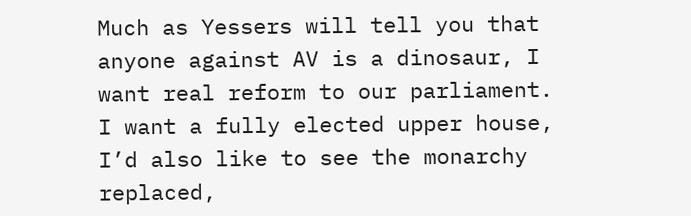Much as Yessers will tell you that anyone against AV is a dinosaur, I want real reform to our parliament. I want a fully elected upper house, I’d also like to see the monarchy replaced,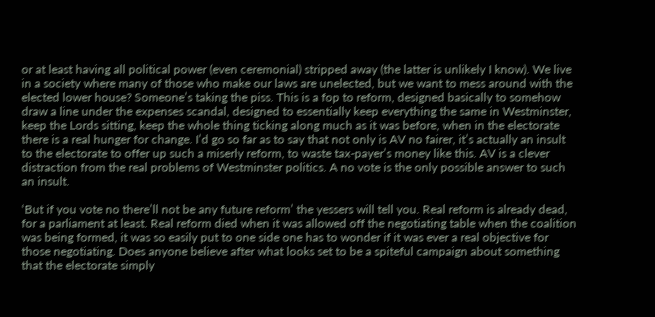or at least having all political power (even ceremonial) stripped away (the latter is unlikely I know). We live in a society where many of those who make our laws are unelected, but we want to mess around with the elected lower house? Someone’s taking the piss. This is a fop to reform, designed basically to somehow draw a line under the expenses scandal, designed to essentially keep everything the same in Westminster, keep the Lords sitting, keep the whole thing ticking along much as it was before, when in the electorate there is a real hunger for change. I’d go so far as to say that not only is AV no fairer, it’s actually an insult to the electorate to offer up such a miserly reform, to waste tax-payer’s money like this. AV is a clever distraction from the real problems of Westminster politics. A no vote is the only possible answer to such an insult.

‘But if you vote no there’ll not be any future reform’ the yessers will tell you. Real reform is already dead, for a parliament at least. Real reform died when it was allowed off the negotiating table when the coalition was being formed, it was so easily put to one side one has to wonder if it was ever a real objective for those negotiating. Does anyone believe after what looks set to be a spiteful campaign about something that the electorate simply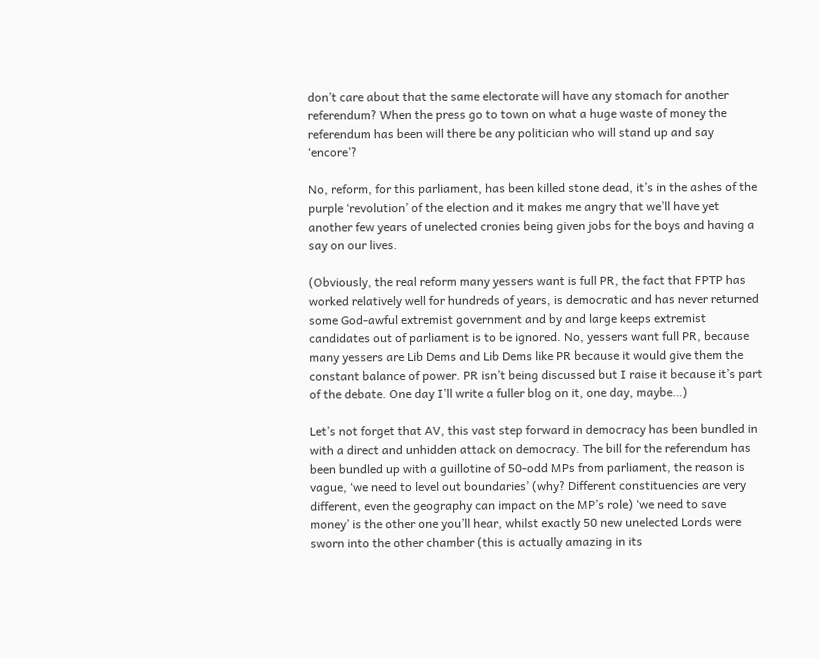don’t care about that the same electorate will have any stomach for another referendum? When the press go to town on what a huge waste of money the referendum has been will there be any politician who will stand up and say ‘encore’?

No, reform, for this parliament, has been killed stone dead, it’s in the ashes of the purple ‘revolution’ of the election and it makes me angry that we’ll have yet another few years of unelected cronies being given jobs for the boys and having a say on our lives.

(Obviously, the real reform many yessers want is full PR, the fact that FPTP has worked relatively well for hundreds of years, is democratic and has never returned some God-awful extremist government and by and large keeps extremist candidates out of parliament is to be ignored. No, yessers want full PR, because many yessers are Lib Dems and Lib Dems like PR because it would give them the constant balance of power. PR isn’t being discussed but I raise it because it’s part of the debate. One day I’ll write a fuller blog on it, one day, maybe…)

Let’s not forget that AV, this vast step forward in democracy has been bundled in with a direct and unhidden attack on democracy. The bill for the referendum has been bundled up with a guillotine of 50-odd MPs from parliament, the reason is vague, ‘we need to level out boundaries’ (why? Different constituencies are very different, even the geography can impact on the MP’s role) ‘we need to save money’ is the other one you’ll hear, whilst exactly 50 new unelected Lords were sworn into the other chamber (this is actually amazing in its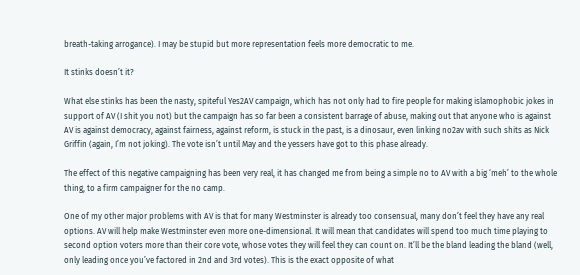breath-taking arrogance). I may be stupid but more representation feels more democratic to me.

It stinks doesn’t it?

What else stinks has been the nasty, spiteful Yes2AV campaign, which has not only had to fire people for making islamophobic jokes in support of AV (I shit you not) but the campaign has so far been a consistent barrage of abuse, making out that anyone who is against AV is against democracy, against fairness, against reform, is stuck in the past, is a dinosaur, even linking no2av with such shits as Nick Griffin (again, I’m not joking). The vote isn’t until May and the yessers have got to this phase already.

The effect of this negative campaigning has been very real, it has changed me from being a simple no to AV with a big ‘meh’ to the whole thing, to a firm campaigner for the no camp.

One of my other major problems with AV is that for many Westminster is already too consensual, many don’t feel they have any real options. AV will help make Westminster even more one-dimensional. It will mean that candidates will spend too much time playing to second option voters more than their core vote, whose votes they will feel they can count on. It’ll be the bland leading the bland (well, only leading once you’ve factored in 2nd and 3rd votes). This is the exact opposite of what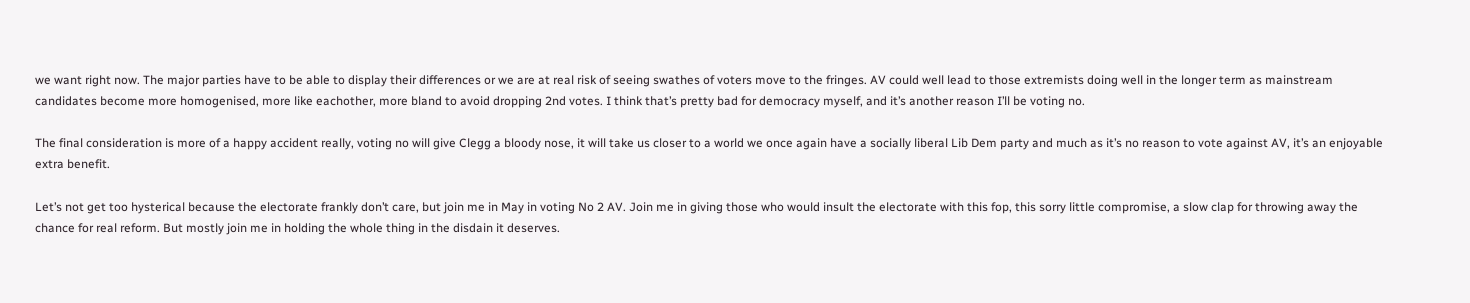we want right now. The major parties have to be able to display their differences or we are at real risk of seeing swathes of voters move to the fringes. AV could well lead to those extremists doing well in the longer term as mainstream candidates become more homogenised, more like eachother, more bland to avoid dropping 2nd votes. I think that’s pretty bad for democracy myself, and it’s another reason I’ll be voting no.

The final consideration is more of a happy accident really, voting no will give Clegg a bloody nose, it will take us closer to a world we once again have a socially liberal Lib Dem party and much as it’s no reason to vote against AV, it’s an enjoyable extra benefit.

Let’s not get too hysterical because the electorate frankly don’t care, but join me in May in voting No 2 AV. Join me in giving those who would insult the electorate with this fop, this sorry little compromise, a slow clap for throwing away the chance for real reform. But mostly join me in holding the whole thing in the disdain it deserves.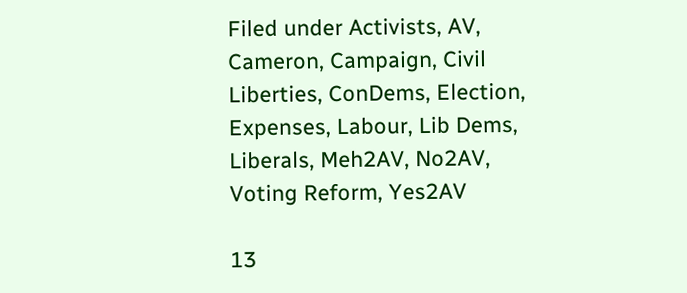Filed under Activists, AV, Cameron, Campaign, Civil Liberties, ConDems, Election, Expenses, Labour, Lib Dems, Liberals, Meh2AV, No2AV, Voting Reform, Yes2AV

13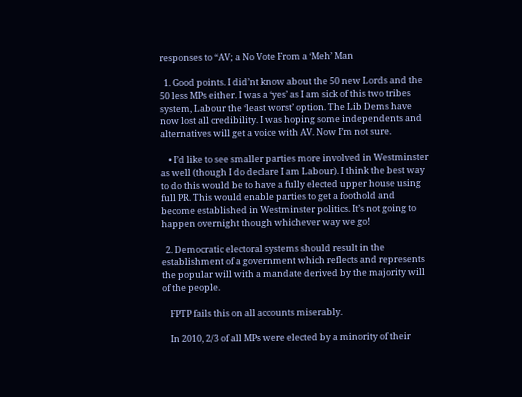responses to “AV; a No Vote From a ‘Meh’ Man

  1. Good points. I did’nt know about the 50 new Lords and the 50 less MPs either. I was a ‘yes’ as I am sick of this two tribes system, Labour the ‘least worst’ option. The Lib Dems have now lost all credibility. I was hoping some independents and alternatives will get a voice with AV. Now I’m not sure.

    • I’d like to see smaller parties more involved in Westminster as well (though I do declare I am Labour). I think the best way to do this would be to have a fully elected upper house using full PR. This would enable parties to get a foothold and become established in Westminster politics. It’s not going to happen overnight though whichever way we go!

  2. Democratic electoral systems should result in the establishment of a government which reflects and represents the popular will with a mandate derived by the majority will of the people.

    FPTP fails this on all accounts miserably.

    In 2010, 2/3 of all MPs were elected by a minority of their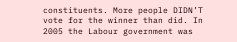constituents. More people DIDN’T vote for the winner than did. In 2005 the Labour government was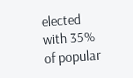elected with 35% of popular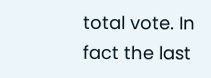total vote. In fact the last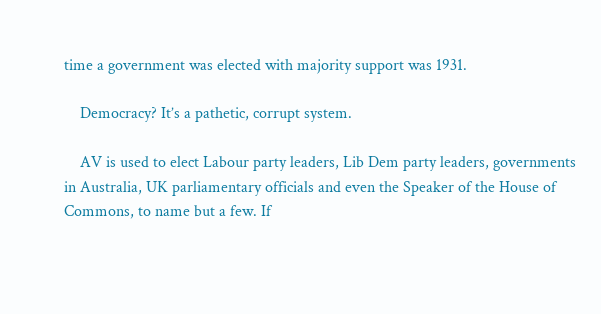time a government was elected with majority support was 1931.

    Democracy? It’s a pathetic, corrupt system.

    AV is used to elect Labour party leaders, Lib Dem party leaders, governments in Australia, UK parliamentary officials and even the Speaker of the House of Commons, to name but a few. If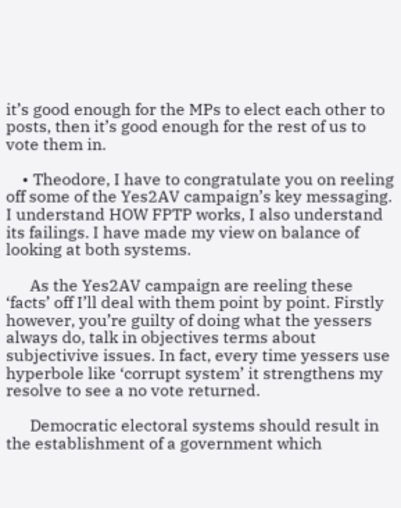it’s good enough for the MPs to elect each other to posts, then it’s good enough for the rest of us to vote them in.

    • Theodore, I have to congratulate you on reeling off some of the Yes2AV campaign’s key messaging. I understand HOW FPTP works, I also understand its failings. I have made my view on balance of looking at both systems.

      As the Yes2AV campaign are reeling these ‘facts’ off I’ll deal with them point by point. Firstly however, you’re guilty of doing what the yessers always do, talk in objectives terms about subjectivive issues. In fact, every time yessers use hyperbole like ‘corrupt system’ it strengthens my resolve to see a no vote returned.

      Democratic electoral systems should result in the establishment of a government which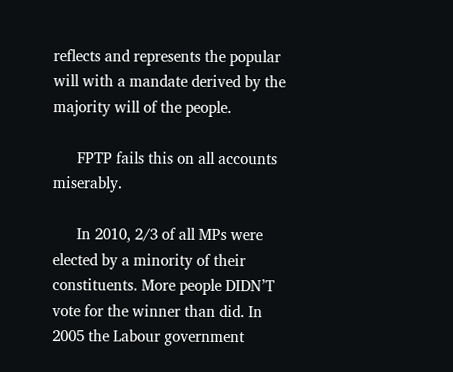reflects and represents the popular will with a mandate derived by the majority will of the people.

      FPTP fails this on all accounts miserably.

      In 2010, 2/3 of all MPs were elected by a minority of their constituents. More people DIDN’T vote for the winner than did. In 2005 the Labour government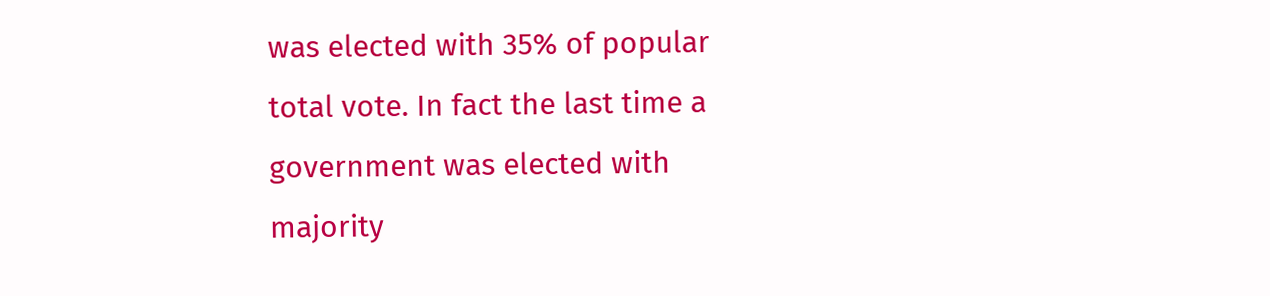was elected with 35% of popular total vote. In fact the last time a government was elected with majority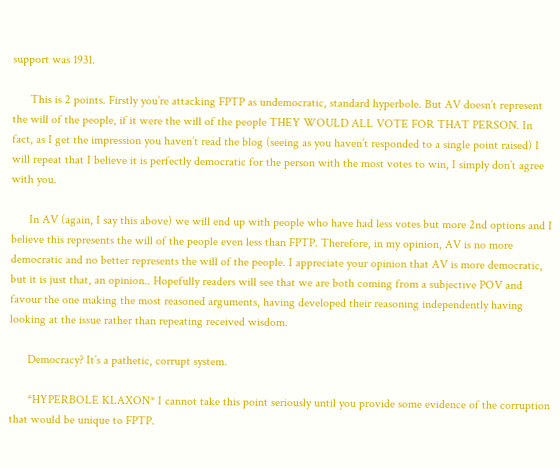support was 1931.

      This is 2 points. Firstly you’re attacking FPTP as undemocratic, standard hyperbole. But AV doesn’t represent the will of the people, if it were the will of the people THEY WOULD ALL VOTE FOR THAT PERSON. In fact, as I get the impression you haven’t read the blog (seeing as you haven’t responded to a single point raised) I will repeat that I believe it is perfectly democratic for the person with the most votes to win, I simply don’t agree with you.

      In AV (again, I say this above) we will end up with people who have had less votes but more 2nd options and I believe this represents the will of the people even less than FPTP. Therefore, in my opinion, AV is no more democratic and no better represents the will of the people. I appreciate your opinion that AV is more democratic, but it is just that, an opinion.. Hopefully readers will see that we are both coming from a subjective POV and favour the one making the most reasoned arguments, having developed their reasoning independently having looking at the issue rather than repeating received wisdom.

      Democracy? It’s a pathetic, corrupt system.

      *HYPERBOLE KLAXON* I cannot take this point seriously until you provide some evidence of the corruption that would be unique to FPTP.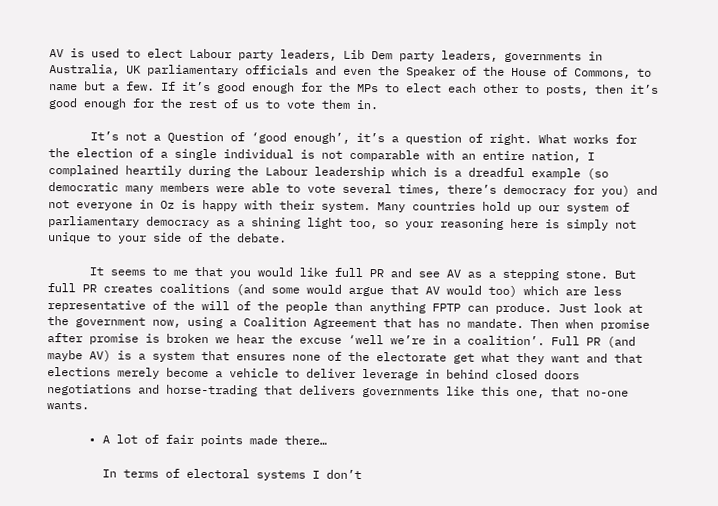AV is used to elect Labour party leaders, Lib Dem party leaders, governments in Australia, UK parliamentary officials and even the Speaker of the House of Commons, to name but a few. If it’s good enough for the MPs to elect each other to posts, then it’s good enough for the rest of us to vote them in.

      It’s not a Question of ‘good enough’, it’s a question of right. What works for the election of a single individual is not comparable with an entire nation, I complained heartily during the Labour leadership which is a dreadful example (so democratic many members were able to vote several times, there’s democracy for you) and not everyone in Oz is happy with their system. Many countries hold up our system of parliamentary democracy as a shining light too, so your reasoning here is simply not unique to your side of the debate.

      It seems to me that you would like full PR and see AV as a stepping stone. But full PR creates coalitions (and some would argue that AV would too) which are less representative of the will of the people than anything FPTP can produce. Just look at the government now, using a Coalition Agreement that has no mandate. Then when promise after promise is broken we hear the excuse ‘well we’re in a coalition’. Full PR (and maybe AV) is a system that ensures none of the electorate get what they want and that elections merely become a vehicle to deliver leverage in behind closed doors negotiations and horse-trading that delivers governments like this one, that no-one wants.

      • A lot of fair points made there…

        In terms of electoral systems I don’t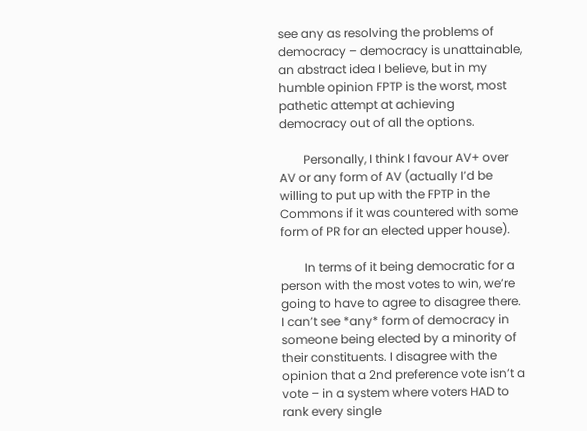see any as resolving the problems of democracy – democracy is unattainable, an abstract idea I believe, but in my humble opinion FPTP is the worst, most pathetic attempt at achieving democracy out of all the options.

        Personally, I think I favour AV+ over AV or any form of AV (actually I’d be willing to put up with the FPTP in the Commons if it was countered with some form of PR for an elected upper house).

        In terms of it being democratic for a person with the most votes to win, we’re going to have to agree to disagree there. I can’t see *any* form of democracy in someone being elected by a minority of their constituents. I disagree with the opinion that a 2nd preference vote isn’t a vote – in a system where voters HAD to rank every single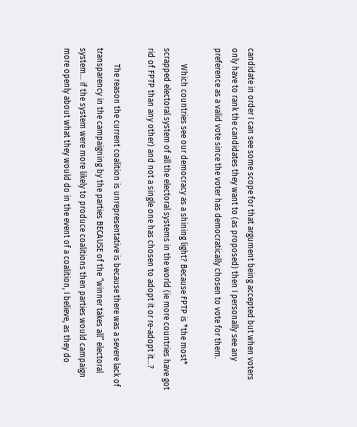candidate in order I can see some scope for that argument being accepted but when voters only have to rank the candidates they want to (as proposed) then I personally see any preference as a valid vote since the voter has democratically chosen to vote for them.

        Which countries see our democracy as a shining light? Because FPTP is *the most* scrapped electoral system of all the electoral systems in the world (ie more countries have got rid of FPTP than any other) and not a single one has chosen to adopt it or re-adopt it…?

        The reason the current coalition is unrepresentative is because there was a severe lack of transparency in the campaigning by the parties BECAUSE of the “winner takes all” electoral system… if the system were more likely to produce coalitions then parties would campaign more openly about what they would do in the event of a coalition, I believe, as they do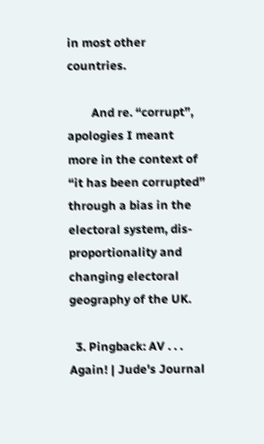in most other countries.

        And re. “corrupt”, apologies I meant more in the context of “it has been corrupted” through a bias in the electoral system, dis-proportionality and changing electoral geography of the UK.

  3. Pingback: AV . . . Again! | Jude's Journal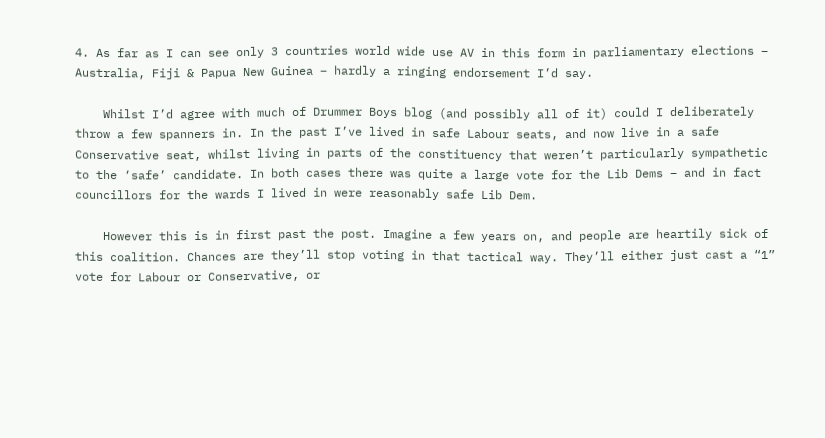4. As far as I can see only 3 countries world wide use AV in this form in parliamentary elections – Australia, Fiji & Papua New Guinea – hardly a ringing endorsement I’d say.

    Whilst I’d agree with much of Drummer Boys blog (and possibly all of it) could I deliberately throw a few spanners in. In the past I’ve lived in safe Labour seats, and now live in a safe Conservative seat, whilst living in parts of the constituency that weren’t particularly sympathetic to the ‘safe’ candidate. In both cases there was quite a large vote for the Lib Dems – and in fact councillors for the wards I lived in were reasonably safe Lib Dem.

    However this is in first past the post. Imagine a few years on, and people are heartily sick of this coalition. Chances are they’ll stop voting in that tactical way. They’ll either just cast a “1” vote for Labour or Conservative, or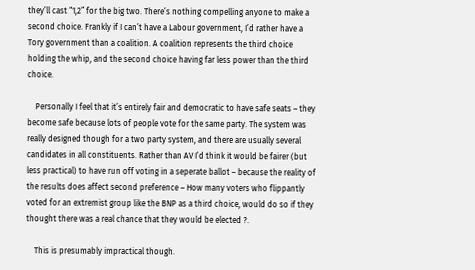they’ll cast “1,2” for the big two. There’s nothing compelling anyone to make a second choice. Frankly if I can’t have a Labour government, I’d rather have a Tory government than a coalition. A coalition represents the third choice holding the whip, and the second choice having far less power than the third choice.

    Personally I feel that it’s entirely fair and democratic to have safe seats – they become safe because lots of people vote for the same party. The system was really designed though for a two party system, and there are usually several candidates in all constituents. Rather than AV I’d think it would be fairer (but less practical) to have run off voting in a seperate ballot – because the reality of the results does affect second preference – How many voters who flippantly voted for an extremist group like the BNP as a third choice, would do so if they thought there was a real chance that they would be elected ?.

    This is presumably impractical though.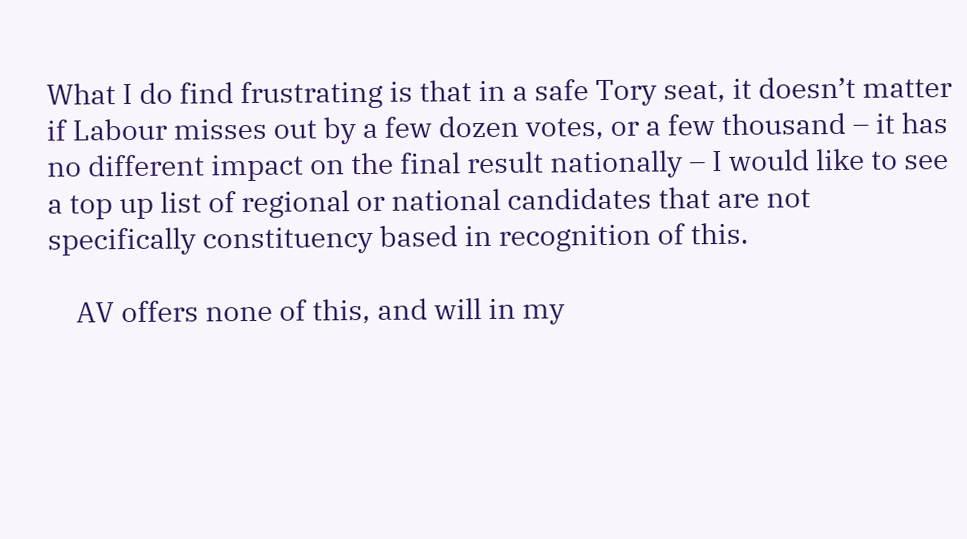What I do find frustrating is that in a safe Tory seat, it doesn’t matter if Labour misses out by a few dozen votes, or a few thousand – it has no different impact on the final result nationally – I would like to see a top up list of regional or national candidates that are not specifically constituency based in recognition of this.

    AV offers none of this, and will in my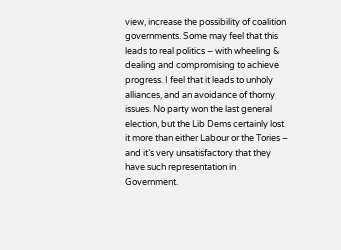view, increase the possibility of coalition governments. Some may feel that this leads to real politics – with wheeling & dealing and compromising to achieve progress. I feel that it leads to unholy alliances, and an avoidance of thorny issues. No party won the last general election, but the Lib Dems certainly lost it more than either Labour or the Tories – and it’s very unsatisfactory that they have such representation in Government.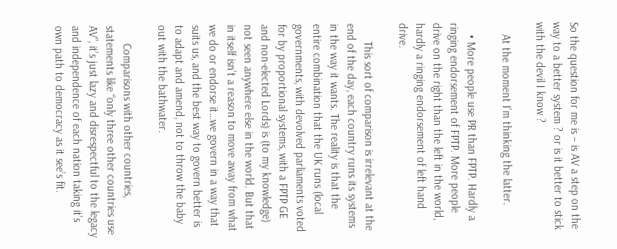So the question for me is – is AV a step on the way to a better system ? or is it better to stick with the devil I know ?

    At the moment I’m thinking the latter.

    • More people use PR than FPTP. Hardly a ringing endorsement of FPTP. More people drive on the right than the left in the world, hardly a ringing endorsement of left hand drive.

      This sort of comparison is irrelevant at the end of the day, each country runs its systems in the way it wants. The reality is that the entire combination that the UK runs (local governments, with devolved parliaments voted for by proportional systems, with a FPTP GE and non-elected Lords) is (to my knowledge) not seen anywhere else in the world. But that in itself isn’t a reason to move away from what we do or endorse it…we govern in a way that suits us, and the best way to govern better is to adapt and amend, not to throw the baby out with the bathwater.

      Comparisons with other countries, statements like “only three other countries use AV”, it’s just lazy and disrespectful to the legacy and independence of each nation taking it’s own path to democracy as it see’s fit.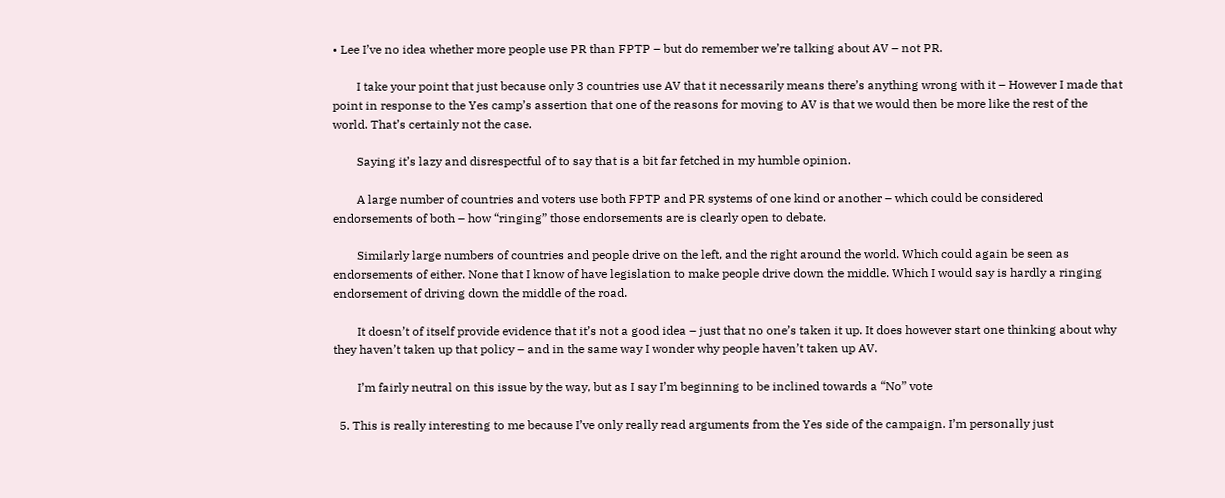• Lee I’ve no idea whether more people use PR than FPTP – but do remember we’re talking about AV – not PR.

        I take your point that just because only 3 countries use AV that it necessarily means there’s anything wrong with it – However I made that point in response to the Yes camp’s assertion that one of the reasons for moving to AV is that we would then be more like the rest of the world. That’s certainly not the case.

        Saying it’s lazy and disrespectful of to say that is a bit far fetched in my humble opinion.

        A large number of countries and voters use both FPTP and PR systems of one kind or another – which could be considered endorsements of both – how “ringing” those endorsements are is clearly open to debate.

        Similarly large numbers of countries and people drive on the left, and the right around the world. Which could again be seen as endorsements of either. None that I know of have legislation to make people drive down the middle. Which I would say is hardly a ringing endorsement of driving down the middle of the road.

        It doesn’t of itself provide evidence that it’s not a good idea – just that no one’s taken it up. It does however start one thinking about why they haven’t taken up that policy – and in the same way I wonder why people haven’t taken up AV.

        I’m fairly neutral on this issue by the way, but as I say I’m beginning to be inclined towards a “No” vote

  5. This is really interesting to me because I’ve only really read arguments from the Yes side of the campaign. I’m personally just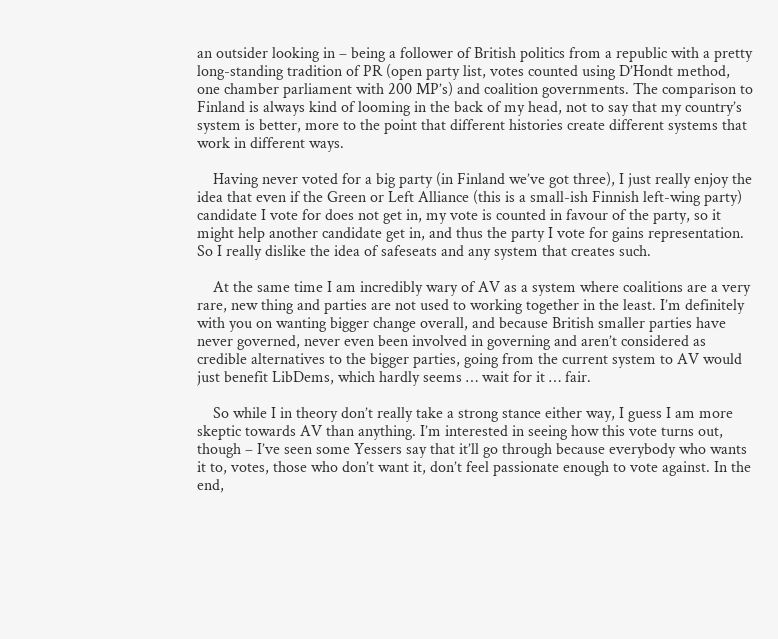an outsider looking in – being a follower of British politics from a republic with a pretty long-standing tradition of PR (open party list, votes counted using D’Hondt method, one chamber parliament with 200 MP’s) and coalition governments. The comparison to Finland is always kind of looming in the back of my head, not to say that my country’s system is better, more to the point that different histories create different systems that work in different ways.

    Having never voted for a big party (in Finland we’ve got three), I just really enjoy the idea that even if the Green or Left Alliance (this is a small-ish Finnish left-wing party) candidate I vote for does not get in, my vote is counted in favour of the party, so it might help another candidate get in, and thus the party I vote for gains representation. So I really dislike the idea of safeseats and any system that creates such.

    At the same time I am incredibly wary of AV as a system where coalitions are a very rare, new thing and parties are not used to working together in the least. I’m definitely with you on wanting bigger change overall, and because British smaller parties have never governed, never even been involved in governing and aren’t considered as credible alternatives to the bigger parties, going from the current system to AV would just benefit LibDems, which hardly seems … wait for it … fair.

    So while I in theory don’t really take a strong stance either way, I guess I am more skeptic towards AV than anything. I’m interested in seeing how this vote turns out, though – I’ve seen some Yessers say that it’ll go through because everybody who wants it to, votes, those who don’t want it, don’t feel passionate enough to vote against. In the end,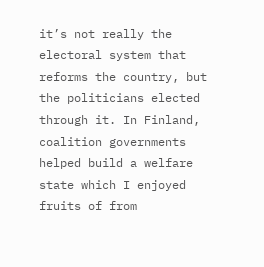it’s not really the electoral system that reforms the country, but the politicians elected through it. In Finland, coalition governments helped build a welfare state which I enjoyed fruits of from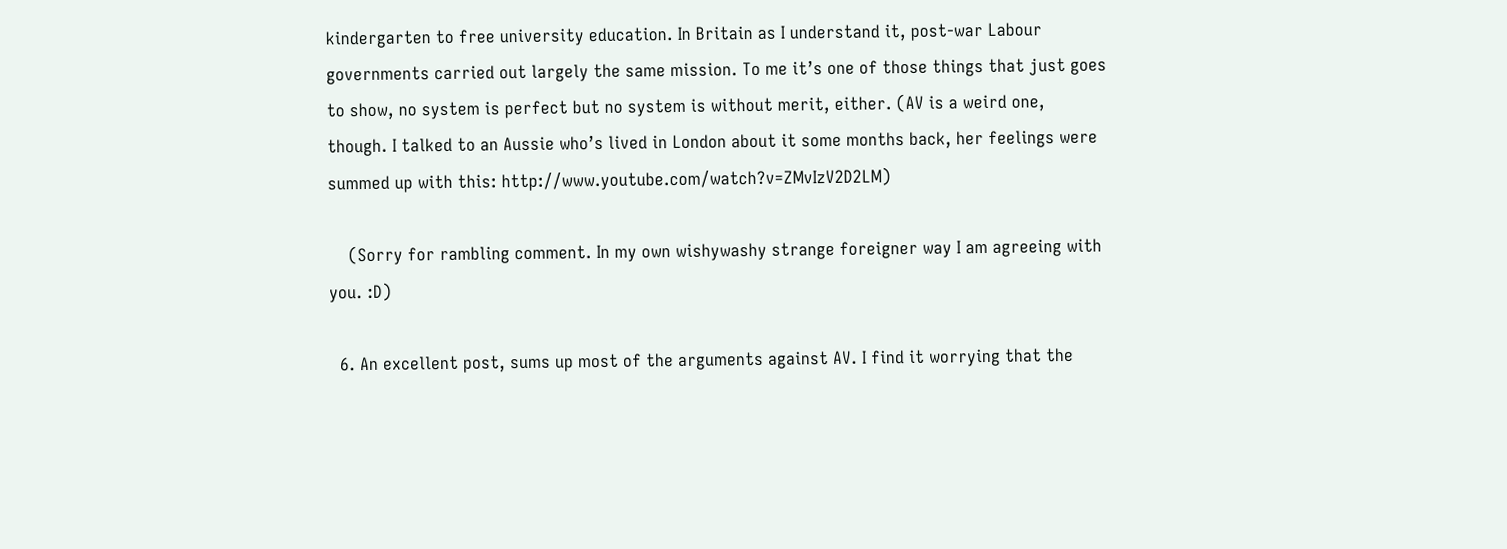kindergarten to free university education. In Britain as I understand it, post-war Labour governments carried out largely the same mission. To me it’s one of those things that just goes to show, no system is perfect but no system is without merit, either. (AV is a weird one, though. I talked to an Aussie who’s lived in London about it some months back, her feelings were summed up with this: http://www.youtube.com/watch?v=ZMvIzV2D2LM)

    (Sorry for rambling comment. In my own wishywashy strange foreigner way I am agreeing with you. :D)

  6. An excellent post, sums up most of the arguments against AV. I find it worrying that the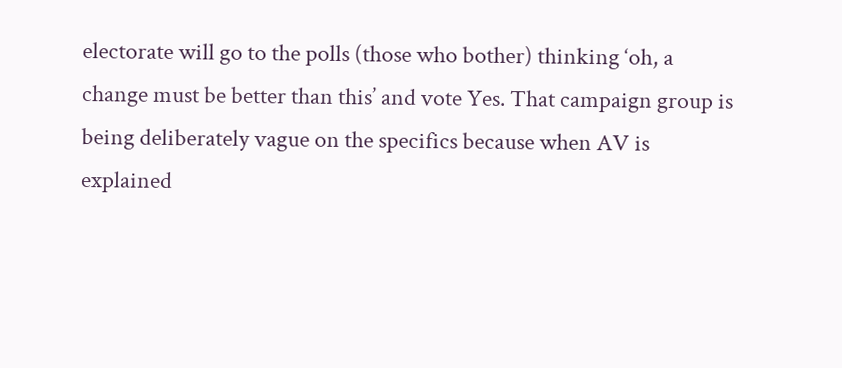electorate will go to the polls (those who bother) thinking ‘oh, a change must be better than this’ and vote Yes. That campaign group is being deliberately vague on the specifics because when AV is explained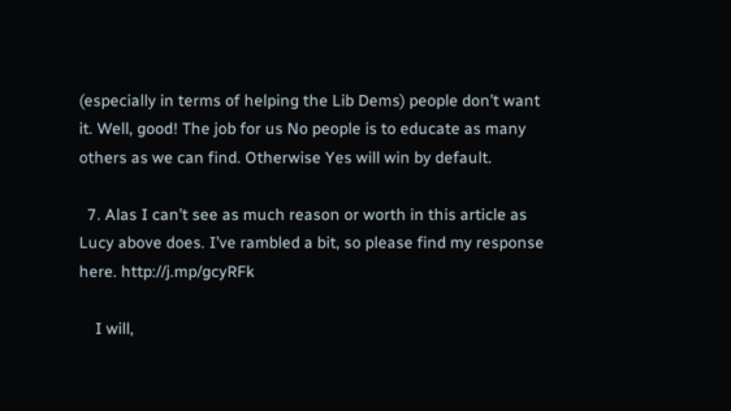(especially in terms of helping the Lib Dems) people don’t want it. Well, good! The job for us No people is to educate as many others as we can find. Otherwise Yes will win by default.

  7. Alas I can’t see as much reason or worth in this article as Lucy above does. I’ve rambled a bit, so please find my response here. http://j.mp/gcyRFk

    I will,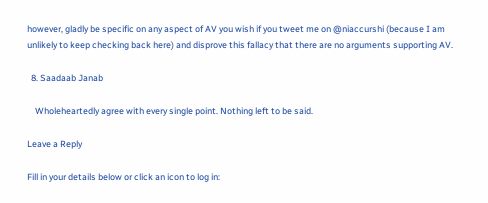however, gladly be specific on any aspect of AV you wish if you tweet me on @niaccurshi (because I am unlikely to keep checking back here) and disprove this fallacy that there are no arguments supporting AV.

  8. Saadaab Janab

    Wholeheartedly agree with every single point. Nothing left to be said.

Leave a Reply

Fill in your details below or click an icon to log in: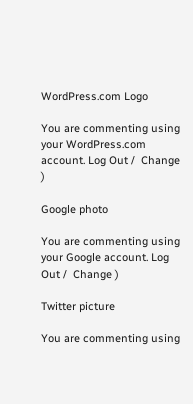WordPress.com Logo

You are commenting using your WordPress.com account. Log Out /  Change )

Google photo

You are commenting using your Google account. Log Out /  Change )

Twitter picture

You are commenting using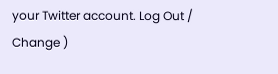your Twitter account. Log Out /  Change )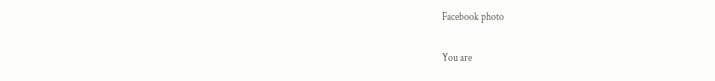Facebook photo

You are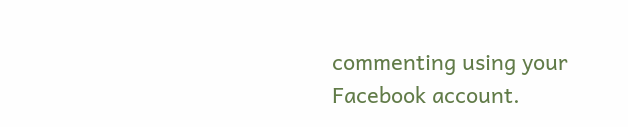commenting using your Facebook account.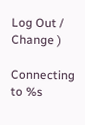Log Out /  Change )

Connecting to %s